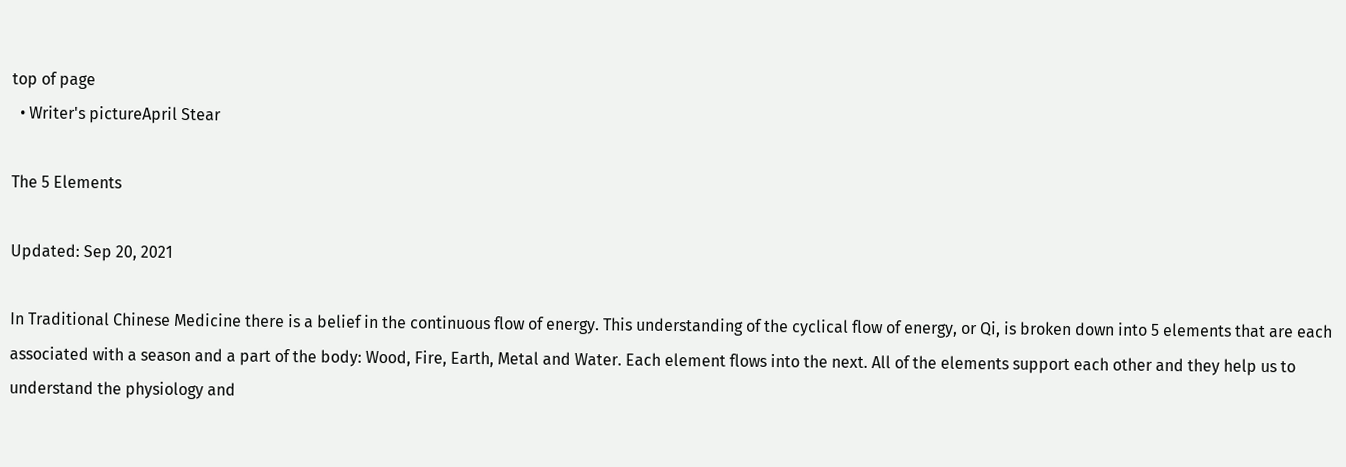top of page
  • Writer's pictureApril Stear

The 5 Elements

Updated: Sep 20, 2021

In Traditional Chinese Medicine there is a belief in the continuous flow of energy. This understanding of the cyclical flow of energy, or Qi, is broken down into 5 elements that are each associated with a season and a part of the body: Wood, Fire, Earth, Metal and Water. Each element flows into the next. All of the elements support each other and they help us to understand the physiology and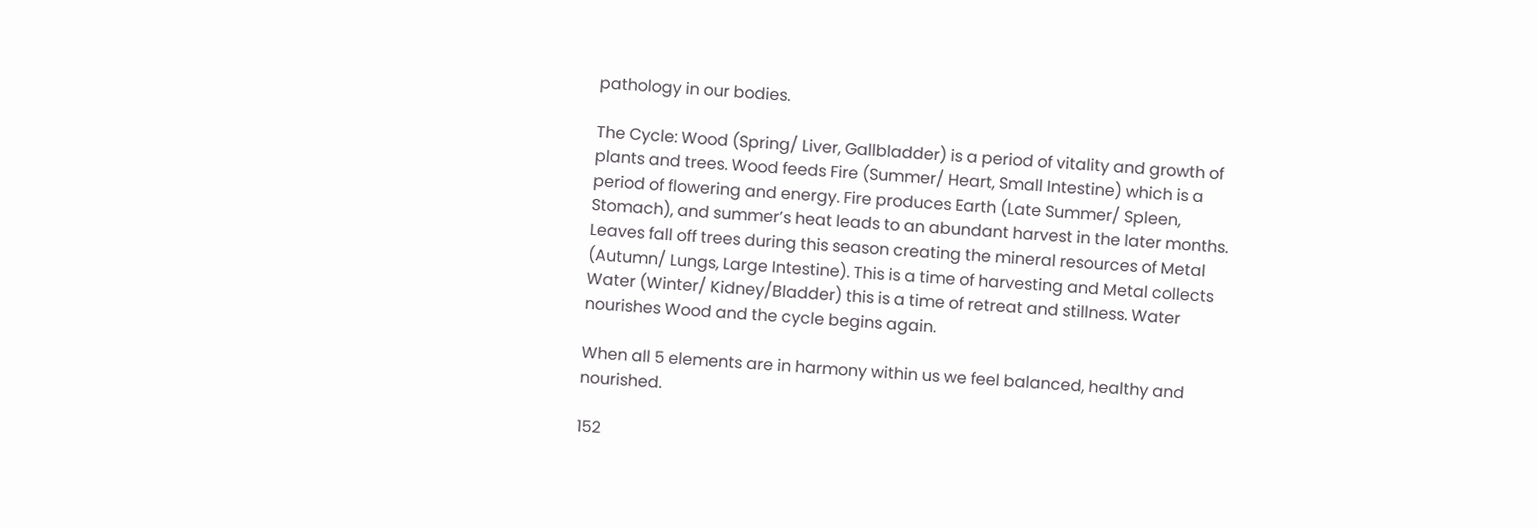pathology in our bodies.

The Cycle: Wood (Spring/ Liver, Gallbladder) is a period of vitality and growth of plants and trees. Wood feeds Fire (Summer/ Heart, Small Intestine) which is a period of flowering and energy. Fire produces Earth (Late Summer/ Spleen, Stomach), and summer’s heat leads to an abundant harvest in the later months. Leaves fall off trees during this season creating the mineral resources of Metal (Autumn/ Lungs, Large Intestine). This is a time of harvesting and Metal collects Water (Winter/ Kidney/Bladder) this is a time of retreat and stillness. Water nourishes Wood and the cycle begins again.

When all 5 elements are in harmony within us we feel balanced, healthy and nourished.

152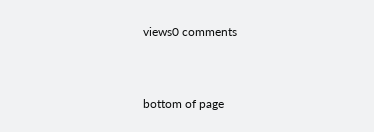views0 comments


bottom of page